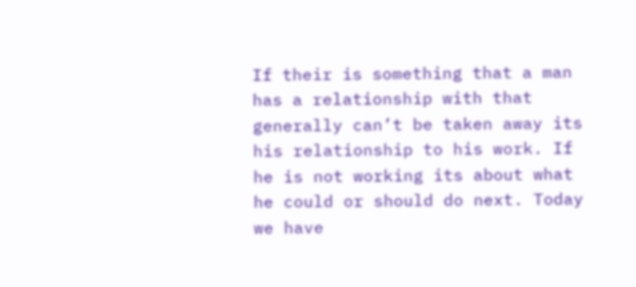If their is something that a man has a relationship with that generally can’t be taken away its his relationship to his work. If he is not working its about what he could or should do next. Today we have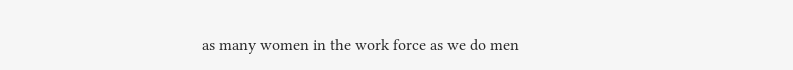as many women in the work force as we do men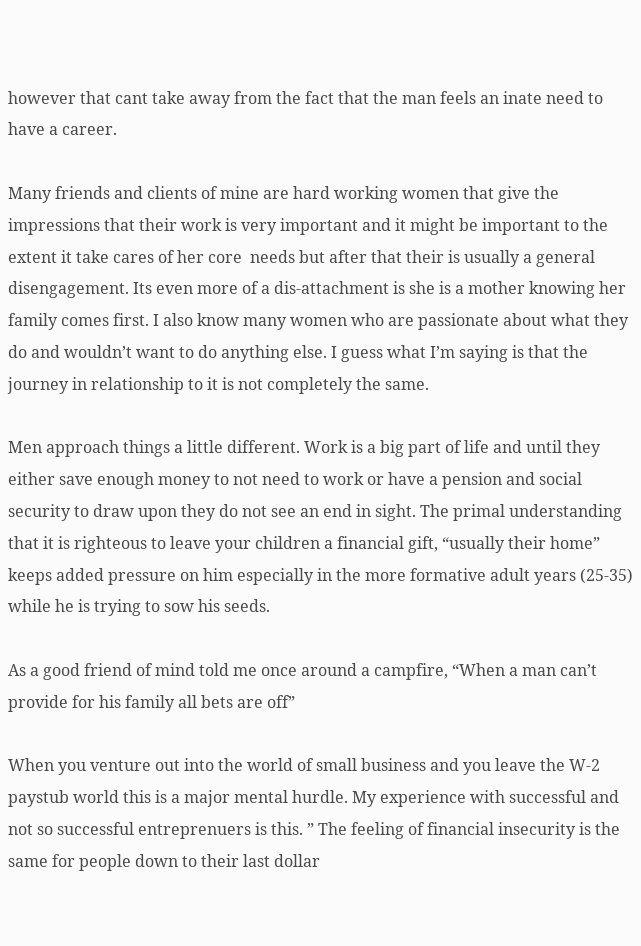however that cant take away from the fact that the man feels an inate need to have a career.

Many friends and clients of mine are hard working women that give the impressions that their work is very important and it might be important to the extent it take cares of her core  needs but after that their is usually a general disengagement. Its even more of a dis-attachment is she is a mother knowing her family comes first. I also know many women who are passionate about what they do and wouldn’t want to do anything else. I guess what I’m saying is that the journey in relationship to it is not completely the same.

Men approach things a little different. Work is a big part of life and until they either save enough money to not need to work or have a pension and social security to draw upon they do not see an end in sight. The primal understanding that it is righteous to leave your children a financial gift, “usually their home” keeps added pressure on him especially in the more formative adult years (25-35) while he is trying to sow his seeds.

As a good friend of mind told me once around a campfire, “When a man can’t provide for his family all bets are off”

When you venture out into the world of small business and you leave the W-2 paystub world this is a major mental hurdle. My experience with successful and not so successful entreprenuers is this. ” The feeling of financial insecurity is the same for people down to their last dollar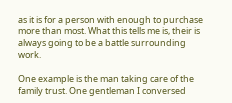as it is for a person with enough to purchase more than most. What this tells me is, their is always going to be a battle surrounding work.

One example is the man taking care of the family trust. One gentleman I conversed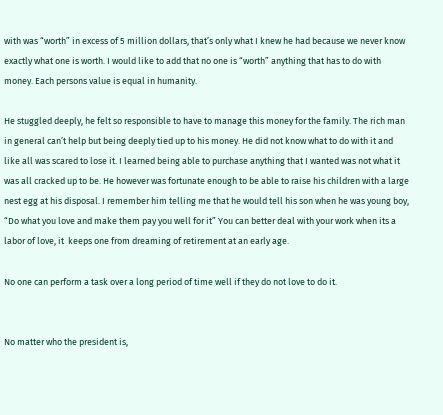with was “worth” in excess of 5 million dollars, that’s only what I knew he had because we never know exactly what one is worth. I would like to add that no one is “worth” anything that has to do with money. Each persons value is equal in humanity.

He stuggled deeply, he felt so responsible to have to manage this money for the family. The rich man in general can’t help but being deeply tied up to his money. He did not know what to do with it and like all was scared to lose it. I learned being able to purchase anything that I wanted was not what it was all cracked up to be. He however was fortunate enough to be able to raise his children with a large nest egg at his disposal. I remember him telling me that he would tell his son when he was young boy, “Do what you love and make them pay you well for it” You can better deal with your work when its a labor of love, it  keeps one from dreaming of retirement at an early age.

No one can perform a task over a long period of time well if they do not love to do it.


No matter who the president is,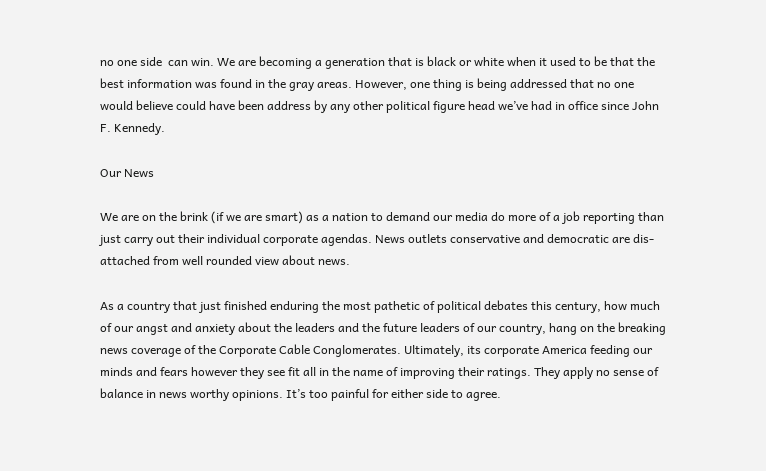no one side  can win. We are becoming a generation that is black or white when it used to be that the best information was found in the gray areas. However, one thing is being addressed that no one would believe could have been address by any other political figure head we’ve had in office since John F. Kennedy.

Our News

We are on the brink (if we are smart) as a nation to demand our media do more of a job reporting than just carry out their individual corporate agendas. News outlets conservative and democratic are dis-attached from well rounded view about news.

As a country that just finished enduring the most pathetic of political debates this century, how much of our angst and anxiety about the leaders and the future leaders of our country, hang on the breaking news coverage of the Corporate Cable Conglomerates. Ultimately, its corporate America feeding our minds and fears however they see fit all in the name of improving their ratings. They apply no sense of balance in news worthy opinions. It’s too painful for either side to agree.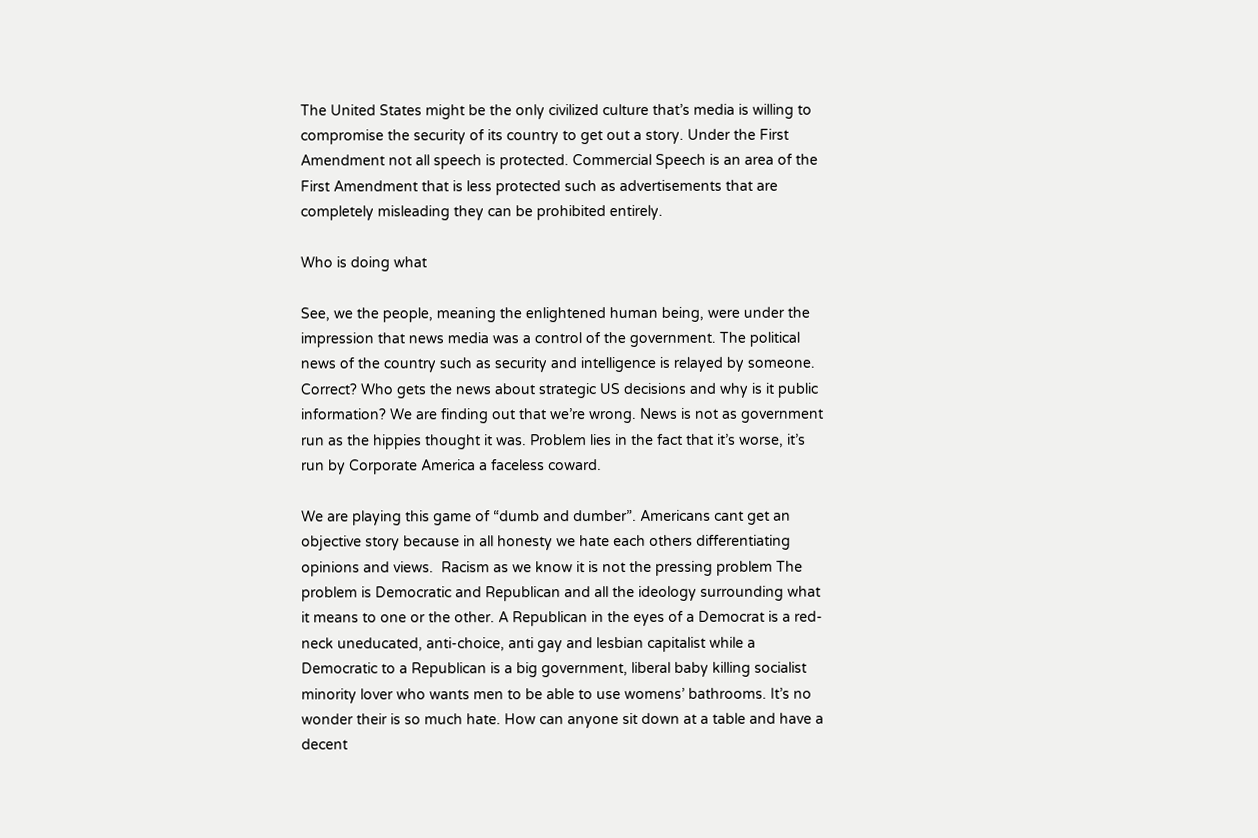The United States might be the only civilized culture that’s media is willing to compromise the security of its country to get out a story. Under the First Amendment not all speech is protected. Commercial Speech is an area of the First Amendment that is less protected such as advertisements that are completely misleading they can be prohibited entirely.

Who is doing what

See, we the people, meaning the enlightened human being, were under the impression that news media was a control of the government. The political news of the country such as security and intelligence is relayed by someone. Correct? Who gets the news about strategic US decisions and why is it public information? We are finding out that we’re wrong. News is not as government run as the hippies thought it was. Problem lies in the fact that it’s worse, it’s run by Corporate America a faceless coward.

We are playing this game of “dumb and dumber”. Americans cant get an objective story because in all honesty we hate each others differentiating opinions and views.  Racism as we know it is not the pressing problem The problem is Democratic and Republican and all the ideology surrounding what it means to one or the other. A Republican in the eyes of a Democrat is a red-neck uneducated, anti-choice, anti gay and lesbian capitalist while a Democratic to a Republican is a big government, liberal baby killing socialist minority lover who wants men to be able to use womens’ bathrooms. It’s no wonder their is so much hate. How can anyone sit down at a table and have a decent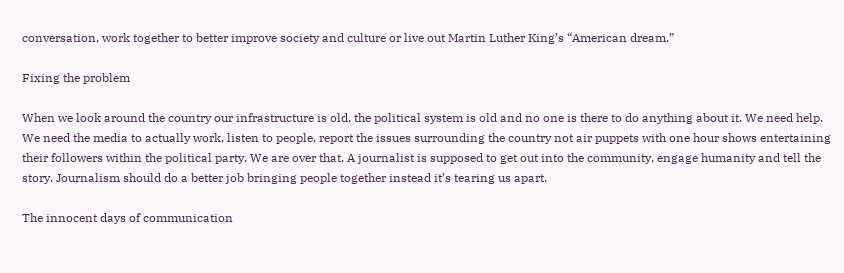conversation, work together to better improve society and culture or live out Martin Luther King’s “American dream.”

Fixing the problem

When we look around the country our infrastructure is old, the political system is old and no one is there to do anything about it. We need help. We need the media to actually work, listen to people, report the issues surrounding the country not air puppets with one hour shows entertaining their followers within the political party. We are over that. A journalist is supposed to get out into the community, engage humanity and tell the story. Journalism should do a better job bringing people together instead it’s tearing us apart.

The innocent days of communication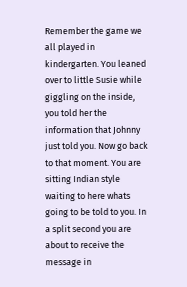Remember the game we all played in kindergarten. You leaned over to little Susie while giggling on the inside, you told her the information that Johnny just told you. Now go back to that moment. You are sitting Indian style waiting to here whats going to be told to you. In a split second you are about to receive the message in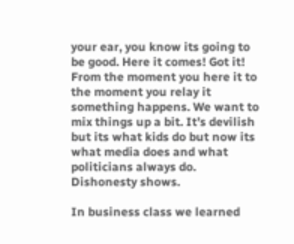your ear, you know its going to be good. Here it comes! Got it! From the moment you here it to the moment you relay it something happens. We want to mix things up a bit. It’s devilish but its what kids do but now its what media does and what politicians always do. Dishonesty shows.

In business class we learned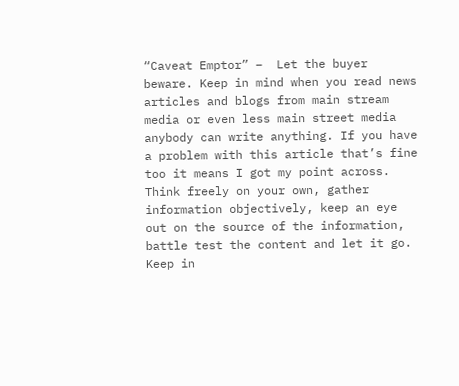“Caveat Emptor” –  Let the buyer beware. Keep in mind when you read news articles and blogs from main stream media or even less main street media anybody can write anything. If you have a problem with this article that’s fine too it means I got my point across. Think freely on your own, gather information objectively, keep an eye out on the source of the information, battle test the content and let it go. Keep in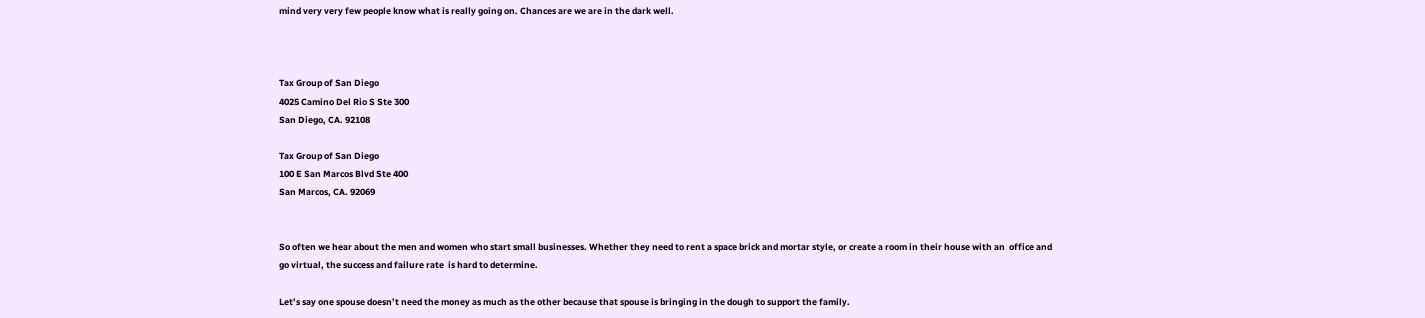mind very very few people know what is really going on. Chances are we are in the dark well.



Tax Group of San Diego
4025 Camino Del Rio S Ste 300
San Diego, CA. 92108

Tax Group of San Diego
100 E San Marcos Blvd Ste 400
San Marcos, CA. 92069


So often we hear about the men and women who start small businesses. Whether they need to rent a space brick and mortar style, or create a room in their house with an  office and go virtual, the success and failure rate  is hard to determine.

Let’s say one spouse doesn’t need the money as much as the other because that spouse is bringing in the dough to support the family.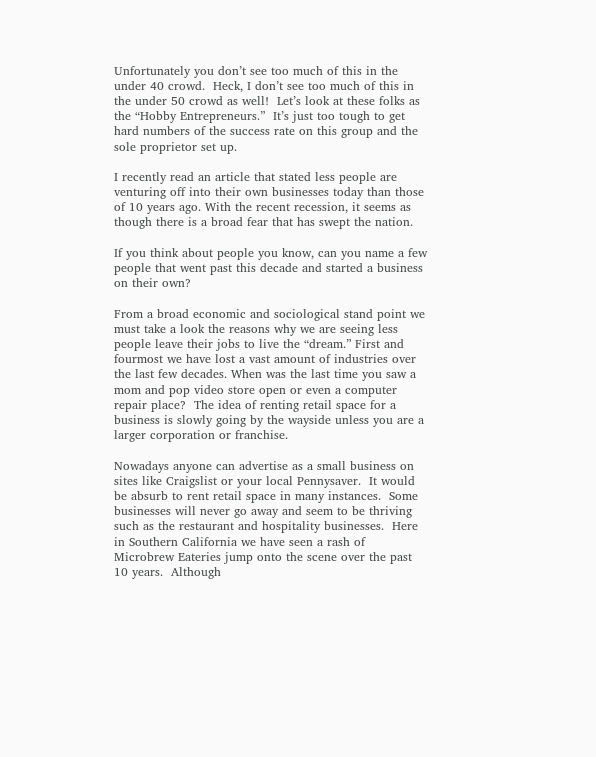Unfortunately you don’t see too much of this in the under 40 crowd.  Heck, I don’t see too much of this in the under 50 crowd as well!  Let’s look at these folks as the “Hobby Entrepreneurs.”  It’s just too tough to get hard numbers of the success rate on this group and the sole proprietor set up.

I recently read an article that stated less people are venturing off into their own businesses today than those of 10 years ago. With the recent recession, it seems as though there is a broad fear that has swept the nation.

If you think about people you know, can you name a few people that went past this decade and started a business on their own?

From a broad economic and sociological stand point we must take a look the reasons why we are seeing less people leave their jobs to live the “dream.” First and fourmost we have lost a vast amount of industries over the last few decades. When was the last time you saw a mom and pop video store open or even a computer repair place?  The idea of renting retail space for a business is slowly going by the wayside unless you are a larger corporation or franchise.

Nowadays anyone can advertise as a small business on sites like Craigslist or your local Pennysaver.  It would be absurb to rent retail space in many instances.  Some businesses will never go away and seem to be thriving such as the restaurant and hospitality businesses.  Here in Southern California we have seen a rash of Microbrew Eateries jump onto the scene over the past 10 years.  Although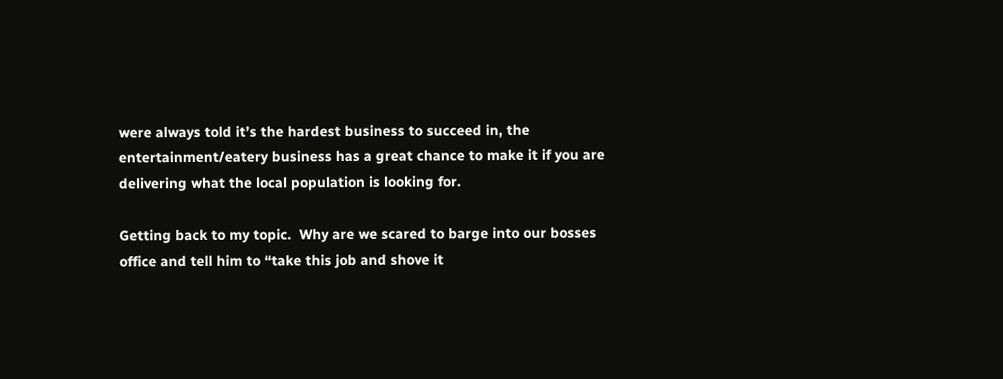were always told it’s the hardest business to succeed in, the entertainment/eatery business has a great chance to make it if you are delivering what the local population is looking for.

Getting back to my topic.  Why are we scared to barge into our bosses office and tell him to “take this job and shove it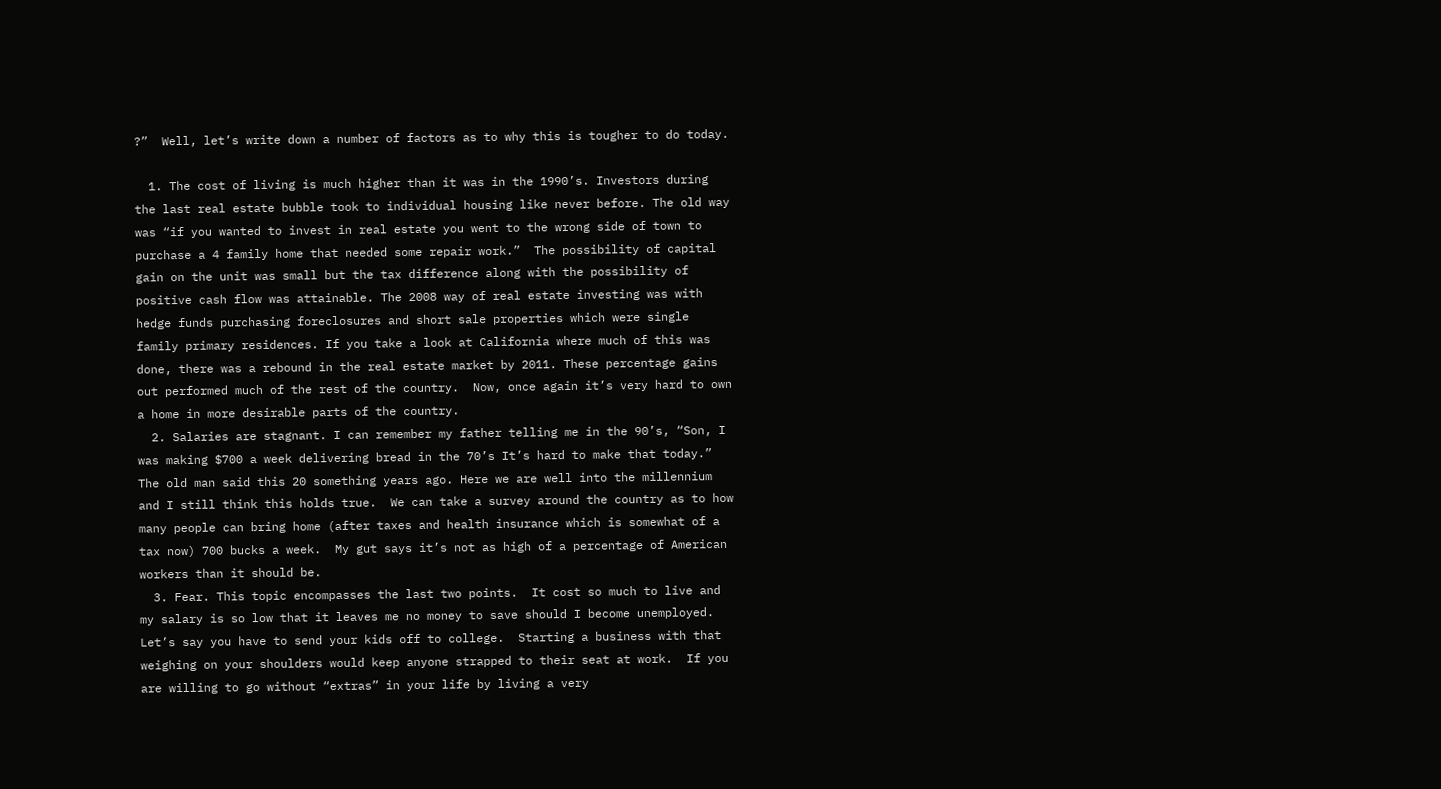?”  Well, let’s write down a number of factors as to why this is tougher to do today.

  1. The cost of living is much higher than it was in the 1990’s. Investors during the last real estate bubble took to individual housing like never before. The old way was “if you wanted to invest in real estate you went to the wrong side of town to purchase a 4 family home that needed some repair work.”  The possibility of capital gain on the unit was small but the tax difference along with the possibility of positive cash flow was attainable. The 2008 way of real estate investing was with hedge funds purchasing foreclosures and short sale properties which were single family primary residences. If you take a look at California where much of this was done, there was a rebound in the real estate market by 2011. These percentage gains out performed much of the rest of the country.  Now, once again it’s very hard to own a home in more desirable parts of the country.
  2. Salaries are stagnant. I can remember my father telling me in the 90’s, “Son, I was making $700 a week delivering bread in the 70’s It’s hard to make that today.”  The old man said this 20 something years ago. Here we are well into the millennium and I still think this holds true.  We can take a survey around the country as to how many people can bring home (after taxes and health insurance which is somewhat of a tax now) 700 bucks a week.  My gut says it’s not as high of a percentage of American workers than it should be.
  3. Fear. This topic encompasses the last two points.  It cost so much to live and my salary is so low that it leaves me no money to save should I become unemployed.  Let’s say you have to send your kids off to college.  Starting a business with that weighing on your shoulders would keep anyone strapped to their seat at work.  If you are willing to go without “extras” in your life by living a very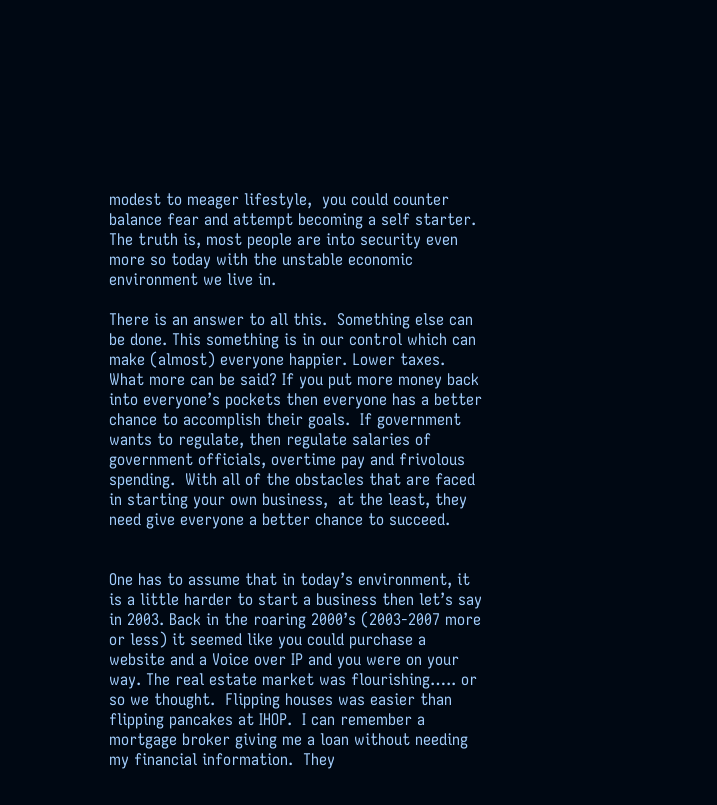modest to meager lifestyle,  you could counter balance fear and attempt becoming a self starter.  The truth is, most people are into security even more so today with the unstable economic environment we live in.

There is an answer to all this.  Something else can be done. This something is in our control which can make (almost) everyone happier. Lower taxes. What more can be said? If you put more money back into everyone’s pockets then everyone has a better chance to accomplish their goals.  If government wants to regulate, then regulate salaries of government officials, overtime pay and frivolous spending.  With all of the obstacles that are faced in starting your own business,  at the least, they need give everyone a better chance to succeed.


One has to assume that in today’s environment, it is a little harder to start a business then let’s say in 2003. Back in the roaring 2000’s (2003-2007 more or less) it seemed like you could purchase a website and a Voice over IP and you were on your way. The real estate market was flourishing….. or so we thought.  Flipping houses was easier than flipping pancakes at IHOP.  I can remember a mortgage broker giving me a loan without needing my financial information.  They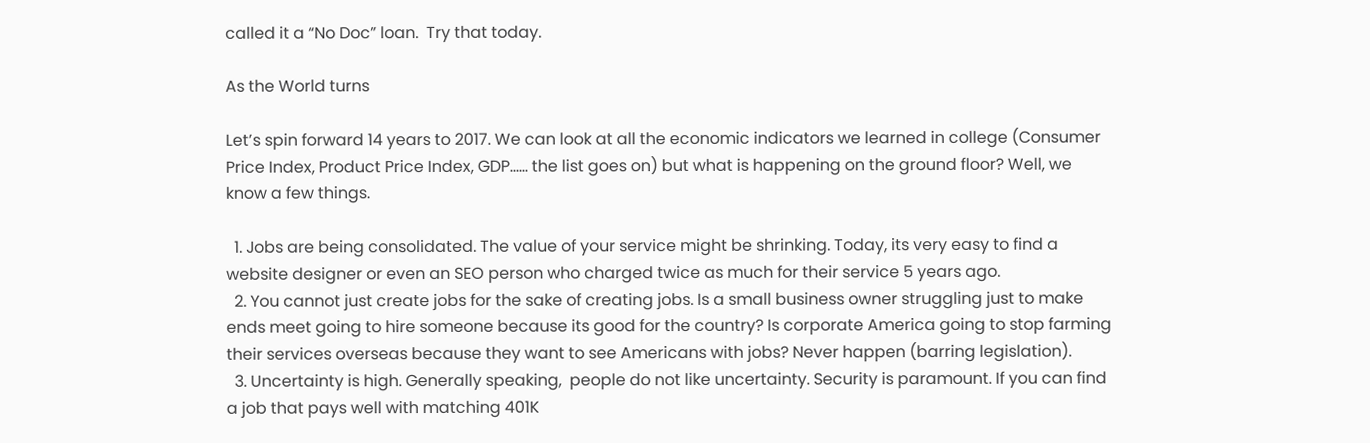called it a “No Doc” loan.  Try that today.

As the World turns

Let’s spin forward 14 years to 2017. We can look at all the economic indicators we learned in college (Consumer Price Index, Product Price Index, GDP…… the list goes on) but what is happening on the ground floor? Well, we know a few things.

  1. Jobs are being consolidated. The value of your service might be shrinking. Today, its very easy to find a website designer or even an SEO person who charged twice as much for their service 5 years ago.
  2. You cannot just create jobs for the sake of creating jobs. Is a small business owner struggling just to make ends meet going to hire someone because its good for the country? Is corporate America going to stop farming their services overseas because they want to see Americans with jobs? Never happen (barring legislation).
  3. Uncertainty is high. Generally speaking,  people do not like uncertainty. Security is paramount. If you can find a job that pays well with matching 401K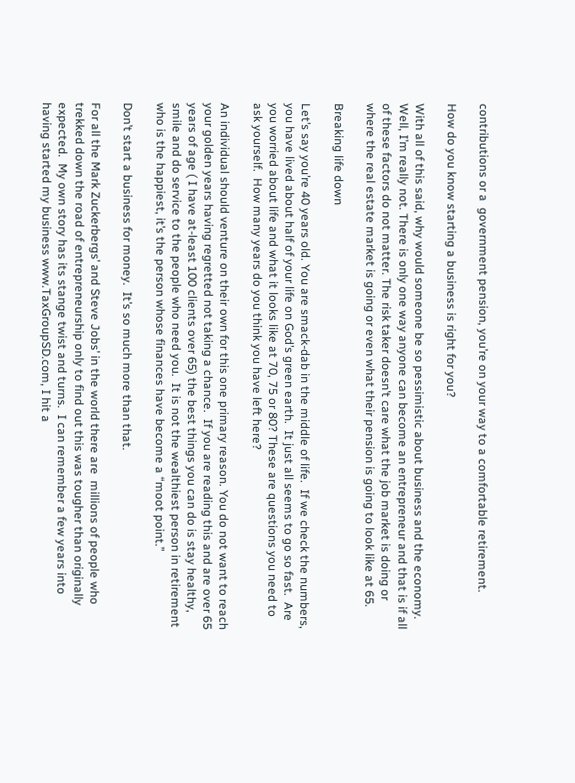contributions or a  government pension, you’re on your way to a comfortable retirement.

How do you know starting a business is right for you?

With all of this said, why would someone be so pessimistic about business and the economy. Well, I’m really not. There is only one way anyone can become an entrepreneur and that is if all of these factors do not matter. The risk taker doesn’t care what the job market is doing or where the real estate market is going or even what their pension is going to look like at 65.

Breaking life down

Let’s say you’re 40 years old. You are smack-dab in the middle of life.  If we check the numbers, you have lived about half of your life on God’s green earth.  It just all seems to go so fast.  Are you worried about life and what it looks like at 70, 75 or 80? These are questions you need to ask yourself.  How many years do you think you have left here?

An individual should venture on their own for this one primary reason. You do not want to reach your golden years having regretted not taking a chance.  If you are reading this and are over 65 years of age ( I have at-least 100 clients over 65) the best things you can do is stay healthy, smile and do service to the people who need you.  It is not the wealthiest person in retirement who is the happiest, it’s the person whose finances have become a “moot point.”

Don’t start a business for money.  It’s so much more than that.

For all the Mark Zuckerbergs’ and Steve Jobs’ in the world there are  millions of people who trekked down the road of entrepreneurship only to find out this was tougher than originally expected.  My own story has its stange twist and turns.  I can remember a few years into having started my business www.TaxGroupSD.com, I hit a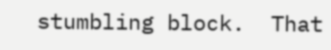stumbling block.  That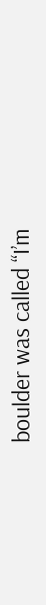boulder was called “I’m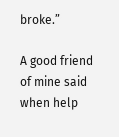broke.”

A good friend of mine said when help